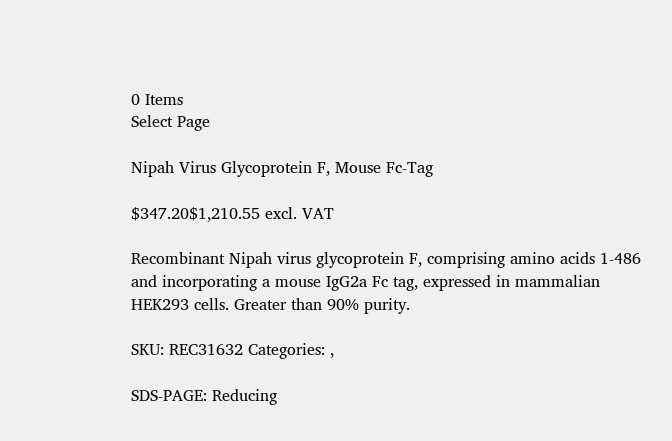0 Items
Select Page

Nipah Virus Glycoprotein F, Mouse Fc-Tag

$347.20$1,210.55 excl. VAT

Recombinant Nipah virus glycoprotein F, comprising amino acids 1-486 and incorporating a mouse IgG2a Fc tag, expressed in mammalian HEK293 cells. Greater than 90% purity.

SKU: REC31632 Categories: ,

SDS-PAGE: Reducing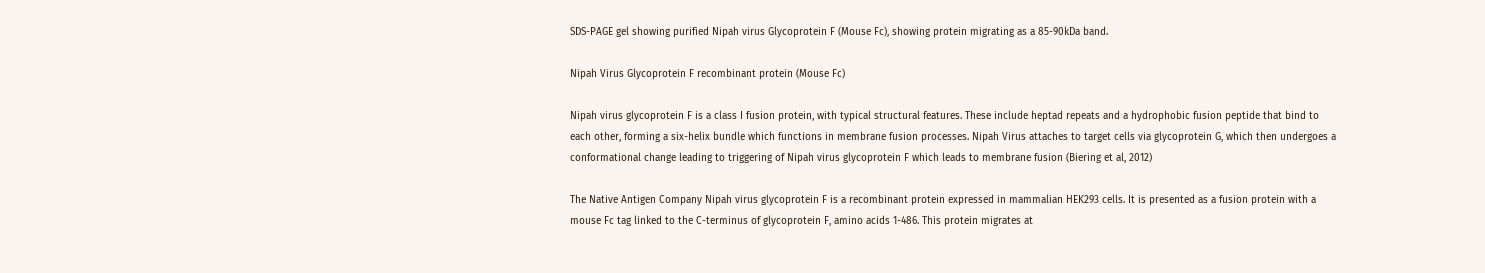SDS-PAGE gel showing purified Nipah virus Glycoprotein F (Mouse Fc), showing protein migrating as a 85-90kDa band.

Nipah Virus Glycoprotein F recombinant protein (Mouse Fc)

Nipah virus glycoprotein F is a class I fusion protein, with typical structural features. These include heptad repeats and a hydrophobic fusion peptide that bind to each other, forming a six-helix bundle which functions in membrane fusion processes. Nipah Virus attaches to target cells via glycoprotein G, which then undergoes a conformational change leading to triggering of Nipah virus glycoprotein F which leads to membrane fusion (Biering et al, 2012)

The Native Antigen Company Nipah virus glycoprotein F is a recombinant protein expressed in mammalian HEK293 cells. It is presented as a fusion protein with a mouse Fc tag linked to the C-terminus of glycoprotein F, amino acids 1-486. This protein migrates at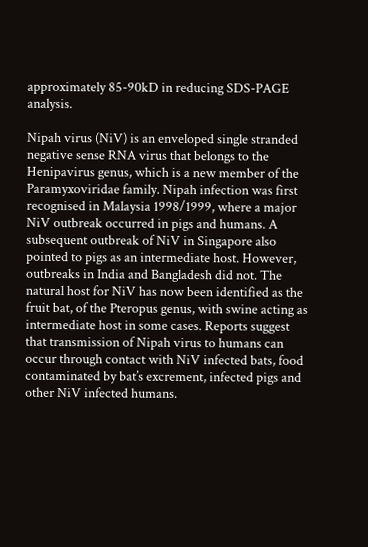approximately 85-90kD in reducing SDS-PAGE analysis.

Nipah virus (NiV) is an enveloped single stranded negative sense RNA virus that belongs to the Henipavirus genus, which is a new member of the Paramyxoviridae family. Nipah infection was first recognised in Malaysia 1998/1999, where a major NiV outbreak occurred in pigs and humans. A subsequent outbreak of NiV in Singapore also pointed to pigs as an intermediate host. However, outbreaks in India and Bangladesh did not. The natural host for NiV has now been identified as the fruit bat, of the Pteropus genus, with swine acting as intermediate host in some cases. Reports suggest that transmission of Nipah virus to humans can occur through contact with NiV infected bats, food contaminated by bat’s excrement, infected pigs and other NiV infected humans.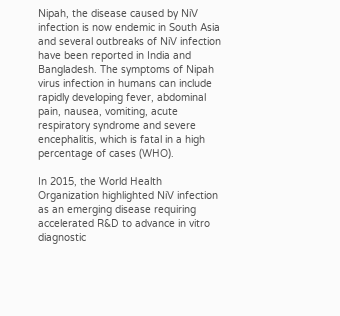Nipah, the disease caused by NiV infection is now endemic in South Asia and several outbreaks of NiV infection have been reported in India and Bangladesh. The symptoms of Nipah virus infection in humans can include rapidly developing fever, abdominal pain, nausea, vomiting, acute respiratory syndrome and severe encephalitis, which is fatal in a high percentage of cases (WHO).

In 2015, the World Health Organization highlighted NiV infection as an emerging disease requiring accelerated R&D to advance in vitro diagnostic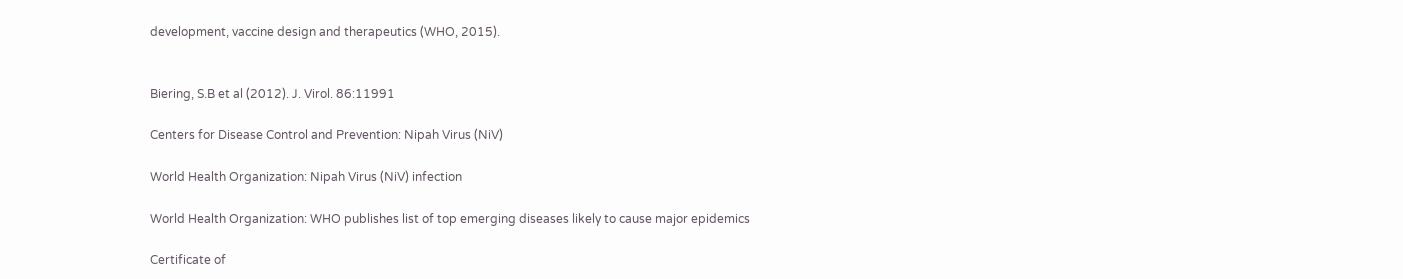development, vaccine design and therapeutics (WHO, 2015).


Biering, S.B et al (2012). J. Virol. 86:11991

Centers for Disease Control and Prevention: Nipah Virus (NiV)

World Health Organization: Nipah Virus (NiV) infection

World Health Organization: WHO publishes list of top emerging diseases likely to cause major epidemics

Certificate of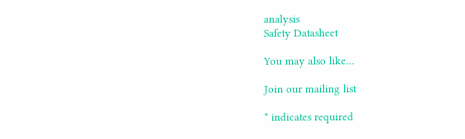analysis
Safety Datasheet

You may also like…

Join our mailing list

* indicates required